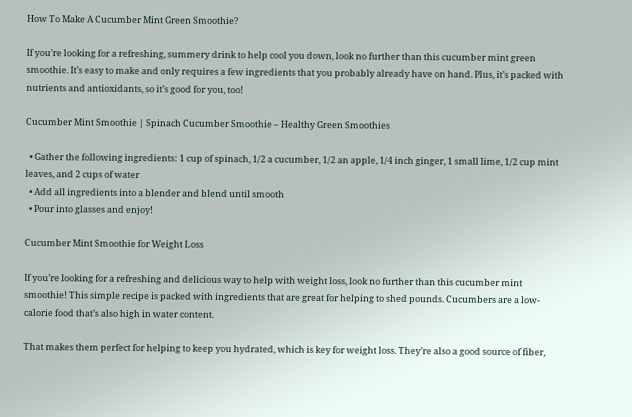How To Make A Cucumber Mint Green Smoothie?

If you’re looking for a refreshing, summery drink to help cool you down, look no further than this cucumber mint green smoothie. It’s easy to make and only requires a few ingredients that you probably already have on hand. Plus, it’s packed with nutrients and antioxidants, so it’s good for you, too!

Cucumber Mint Smoothie | Spinach Cucumber Smoothie – Healthy Green Smoothies

  • Gather the following ingredients: 1 cup of spinach, 1/2 a cucumber, 1/2 an apple, 1/4 inch ginger, 1 small lime, 1/2 cup mint leaves, and 2 cups of water
  • Add all ingredients into a blender and blend until smooth
  • Pour into glasses and enjoy!

Cucumber Mint Smoothie for Weight Loss

If you’re looking for a refreshing and delicious way to help with weight loss, look no further than this cucumber mint smoothie! This simple recipe is packed with ingredients that are great for helping to shed pounds. Cucumbers are a low-calorie food that’s also high in water content.

That makes them perfect for helping to keep you hydrated, which is key for weight loss. They’re also a good source of fiber,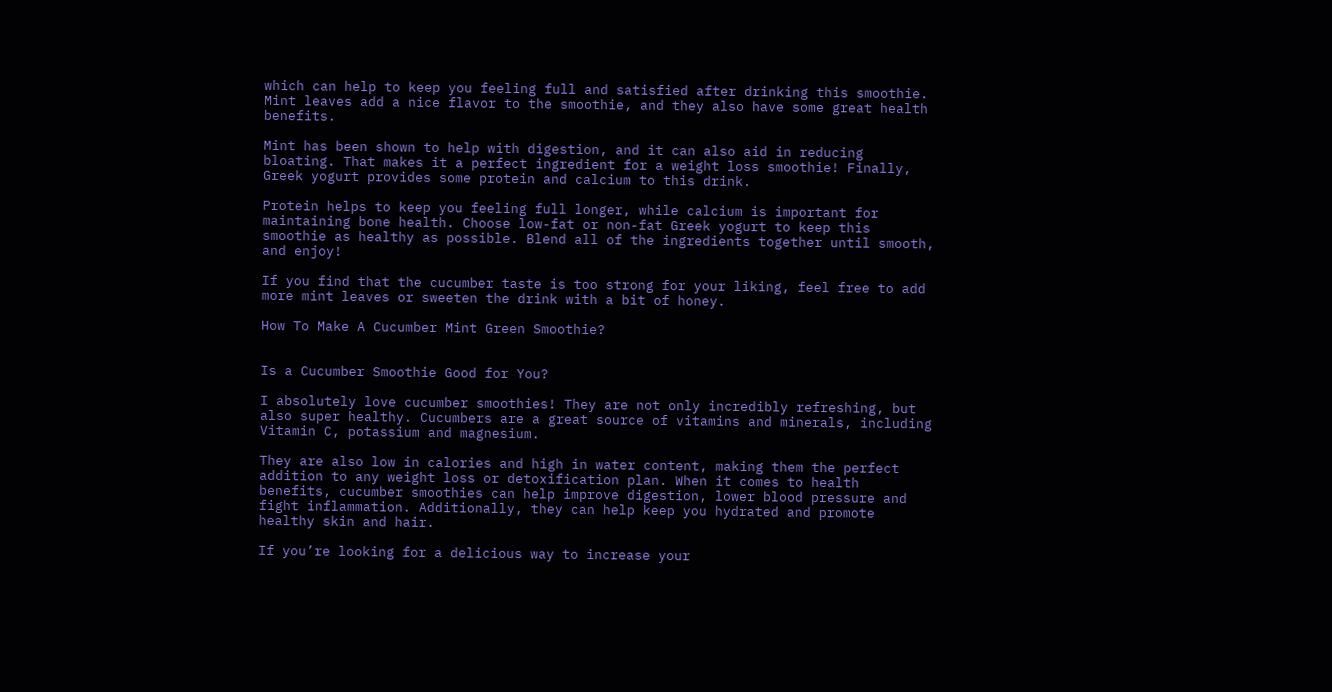which can help to keep you feeling full and satisfied after drinking this smoothie. Mint leaves add a nice flavor to the smoothie, and they also have some great health benefits.

Mint has been shown to help with digestion, and it can also aid in reducing bloating. That makes it a perfect ingredient for a weight loss smoothie! Finally, Greek yogurt provides some protein and calcium to this drink.

Protein helps to keep you feeling full longer, while calcium is important for maintaining bone health. Choose low-fat or non-fat Greek yogurt to keep this smoothie as healthy as possible. Blend all of the ingredients together until smooth, and enjoy!

If you find that the cucumber taste is too strong for your liking, feel free to add more mint leaves or sweeten the drink with a bit of honey.

How To Make A Cucumber Mint Green Smoothie?


Is a Cucumber Smoothie Good for You?

I absolutely love cucumber smoothies! They are not only incredibly refreshing, but also super healthy. Cucumbers are a great source of vitamins and minerals, including Vitamin C, potassium and magnesium.

They are also low in calories and high in water content, making them the perfect addition to any weight loss or detoxification plan. When it comes to health benefits, cucumber smoothies can help improve digestion, lower blood pressure and fight inflammation. Additionally, they can help keep you hydrated and promote healthy skin and hair.

If you’re looking for a delicious way to increase your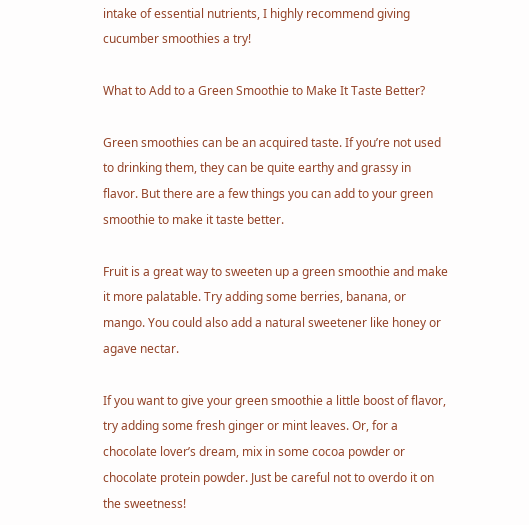intake of essential nutrients, I highly recommend giving cucumber smoothies a try!

What to Add to a Green Smoothie to Make It Taste Better?

Green smoothies can be an acquired taste. If you’re not used to drinking them, they can be quite earthy and grassy in flavor. But there are a few things you can add to your green smoothie to make it taste better.

Fruit is a great way to sweeten up a green smoothie and make it more palatable. Try adding some berries, banana, or mango. You could also add a natural sweetener like honey or agave nectar.

If you want to give your green smoothie a little boost of flavor, try adding some fresh ginger or mint leaves. Or, for a chocolate lover’s dream, mix in some cocoa powder or chocolate protein powder. Just be careful not to overdo it on the sweetness!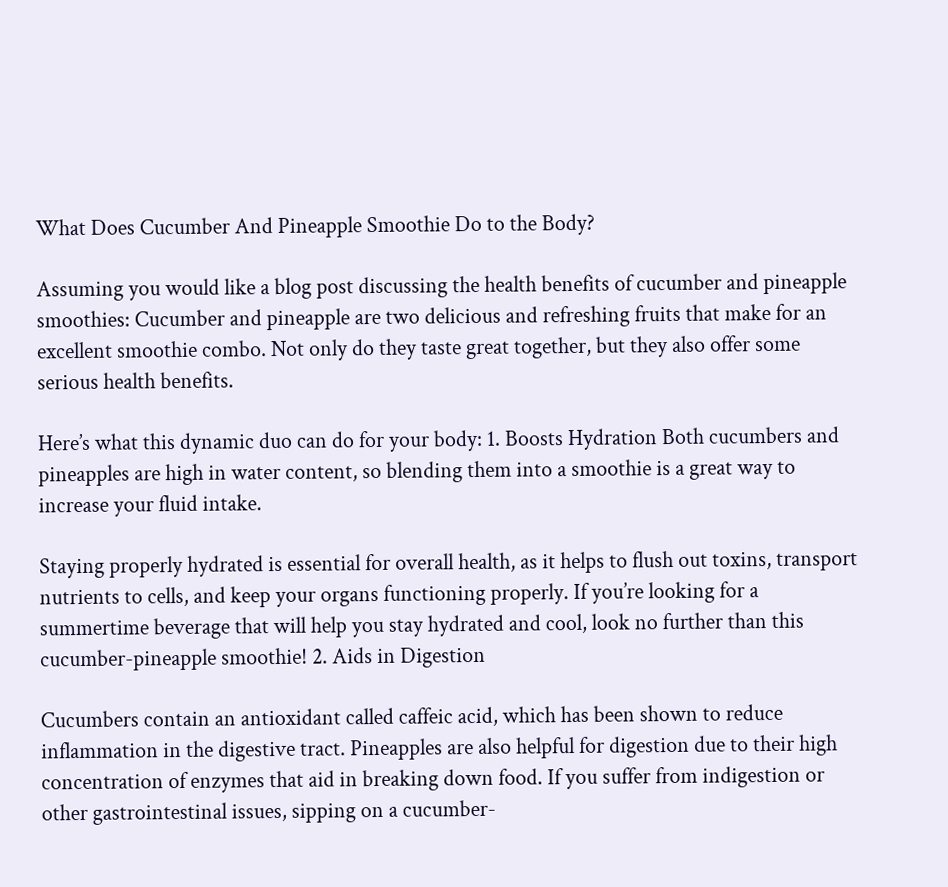What Does Cucumber And Pineapple Smoothie Do to the Body?

Assuming you would like a blog post discussing the health benefits of cucumber and pineapple smoothies: Cucumber and pineapple are two delicious and refreshing fruits that make for an excellent smoothie combo. Not only do they taste great together, but they also offer some serious health benefits.

Here’s what this dynamic duo can do for your body: 1. Boosts Hydration Both cucumbers and pineapples are high in water content, so blending them into a smoothie is a great way to increase your fluid intake.

Staying properly hydrated is essential for overall health, as it helps to flush out toxins, transport nutrients to cells, and keep your organs functioning properly. If you’re looking for a summertime beverage that will help you stay hydrated and cool, look no further than this cucumber-pineapple smoothie! 2. Aids in Digestion

Cucumbers contain an antioxidant called caffeic acid, which has been shown to reduce inflammation in the digestive tract. Pineapples are also helpful for digestion due to their high concentration of enzymes that aid in breaking down food. If you suffer from indigestion or other gastrointestinal issues, sipping on a cucumber-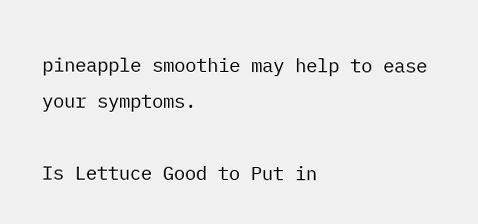pineapple smoothie may help to ease your symptoms.

Is Lettuce Good to Put in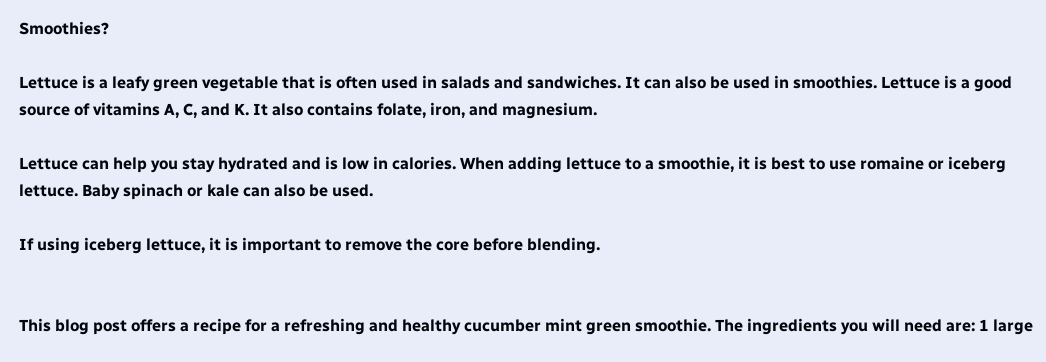Smoothies?

Lettuce is a leafy green vegetable that is often used in salads and sandwiches. It can also be used in smoothies. Lettuce is a good source of vitamins A, C, and K. It also contains folate, iron, and magnesium.

Lettuce can help you stay hydrated and is low in calories. When adding lettuce to a smoothie, it is best to use romaine or iceberg lettuce. Baby spinach or kale can also be used.

If using iceberg lettuce, it is important to remove the core before blending.


This blog post offers a recipe for a refreshing and healthy cucumber mint green smoothie. The ingredients you will need are: 1 large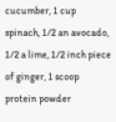cucumber, 1 cup spinach, 1/2 an avocado, 1/2 a lime, 1/2 inch piece of ginger, 1 scoop protein powder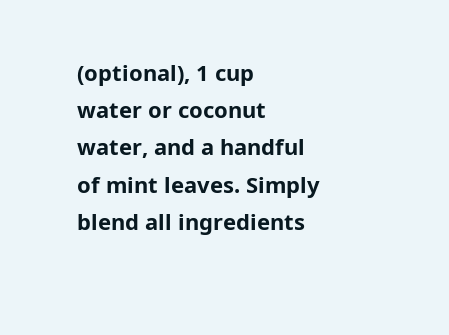(optional), 1 cup water or coconut water, and a handful of mint leaves. Simply blend all ingredients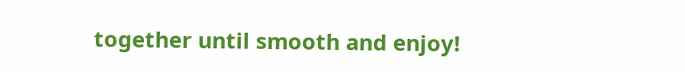together until smooth and enjoy!